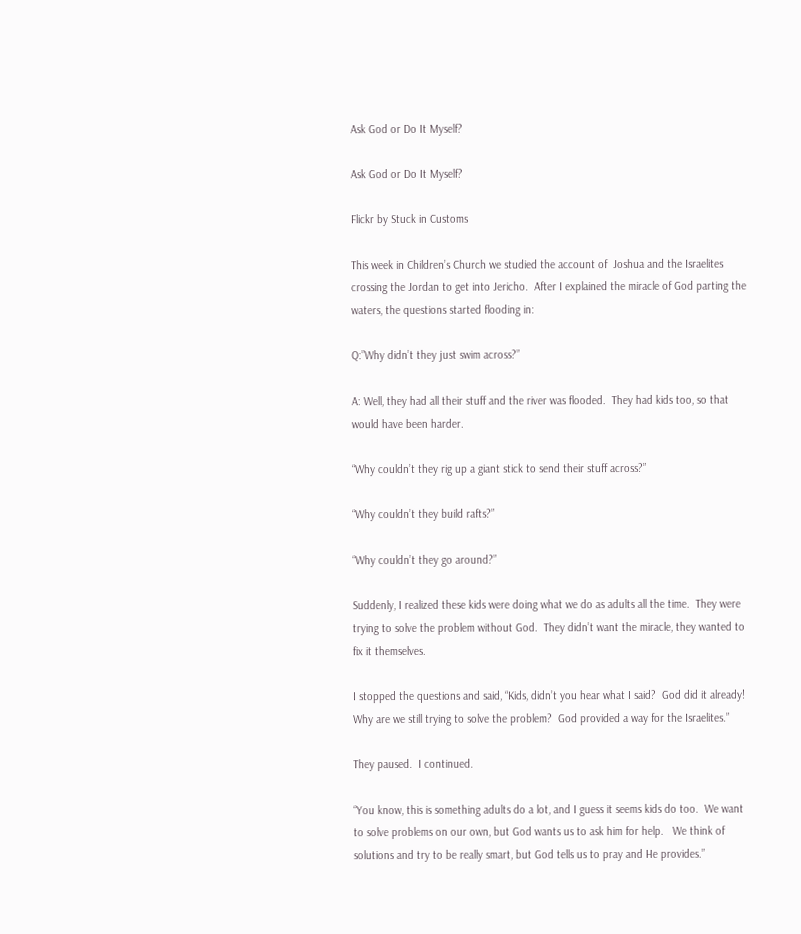Ask God or Do It Myself?

Ask God or Do It Myself?

Flickr by Stuck in Customs

This week in Children’s Church we studied the account of  Joshua and the Israelites crossing the Jordan to get into Jericho.  After I explained the miracle of God parting the waters, the questions started flooding in:

Q:”Why didn’t they just swim across?”

A: Well, they had all their stuff and the river was flooded.  They had kids too, so that would have been harder.

“Why couldn’t they rig up a giant stick to send their stuff across?”

“Why couldn’t they build rafts?”

“Why couldn’t they go around?”

Suddenly, I realized these kids were doing what we do as adults all the time.  They were trying to solve the problem without God.  They didn’t want the miracle, they wanted to fix it themselves.

I stopped the questions and said, “Kids, didn’t you hear what I said?  God did it already!  Why are we still trying to solve the problem?  God provided a way for the Israelites.”

They paused.  I continued.

“You know, this is something adults do a lot, and I guess it seems kids do too.  We want to solve problems on our own, but God wants us to ask him for help.   We think of solutions and try to be really smart, but God tells us to pray and He provides.”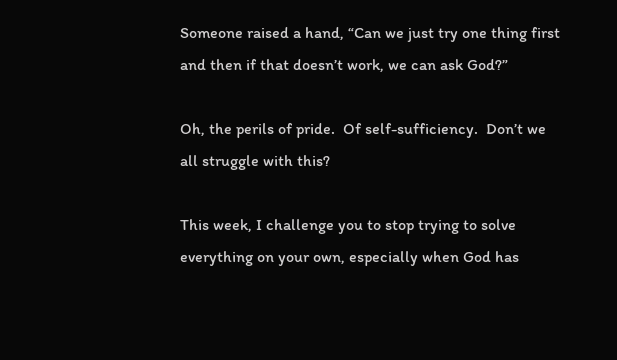Someone raised a hand, “Can we just try one thing first and then if that doesn’t work, we can ask God?”

Oh, the perils of pride.  Of self-sufficiency.  Don’t we all struggle with this?

This week, I challenge you to stop trying to solve everything on your own, especially when God has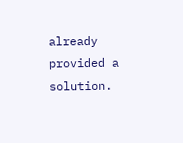already provided a solution.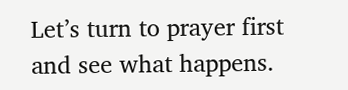Let’s turn to prayer first and see what happens.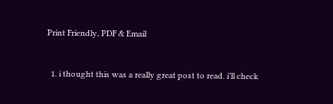Print Friendly, PDF & Email


  1. i thought this was a really great post to read. i’ll check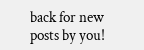back for new posts by you!